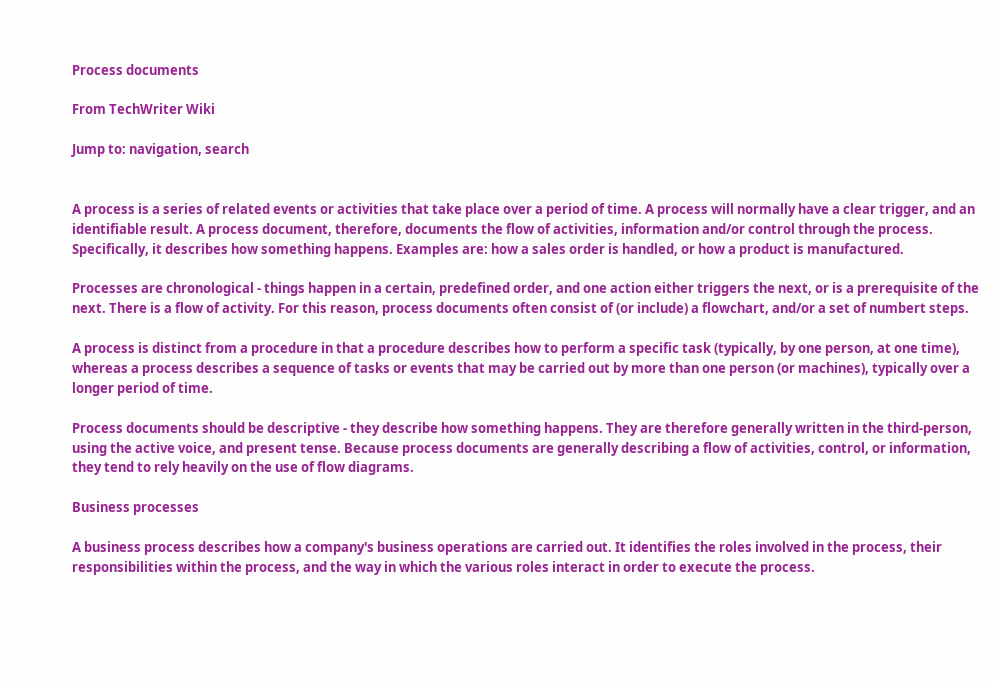Process documents

From TechWriter Wiki

Jump to: navigation, search


A process is a series of related events or activities that take place over a period of time. A process will normally have a clear trigger, and an identifiable result. A process document, therefore, documents the flow of activities, information and/or control through the process. Specifically, it describes how something happens. Examples are: how a sales order is handled, or how a product is manufactured.

Processes are chronological - things happen in a certain, predefined order, and one action either triggers the next, or is a prerequisite of the next. There is a flow of activity. For this reason, process documents often consist of (or include) a flowchart, and/or a set of numbert steps.

A process is distinct from a procedure in that a procedure describes how to perform a specific task (typically, by one person, at one time), whereas a process describes a sequence of tasks or events that may be carried out by more than one person (or machines), typically over a longer period of time.

Process documents should be descriptive - they describe how something happens. They are therefore generally written in the third-person, using the active voice, and present tense. Because process documents are generally describing a flow of activities, control, or information, they tend to rely heavily on the use of flow diagrams.

Business processes

A business process describes how a company's business operations are carried out. It identifies the roles involved in the process, their responsibilities within the process, and the way in which the various roles interact in order to execute the process.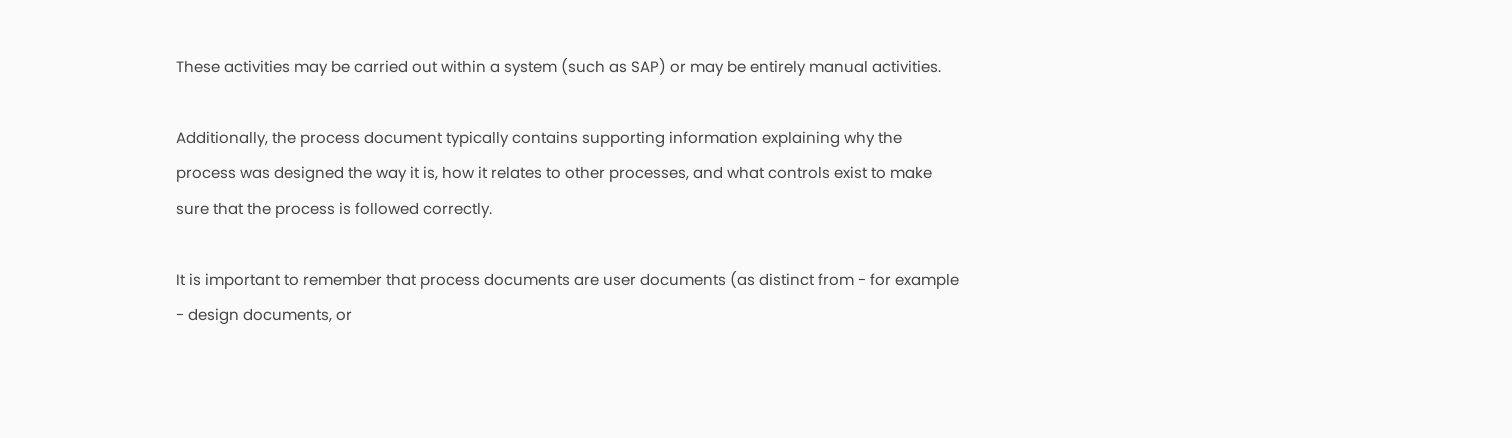These activities may be carried out within a system (such as SAP) or may be entirely manual activities.

Additionally, the process document typically contains supporting information explaining why the process was designed the way it is, how it relates to other processes, and what controls exist to make sure that the process is followed correctly.

It is important to remember that process documents are user documents (as distinct from - for example - design documents, or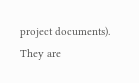project documents). They are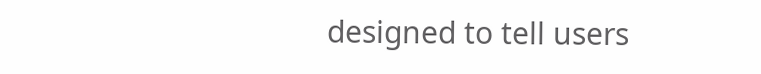designed to tell users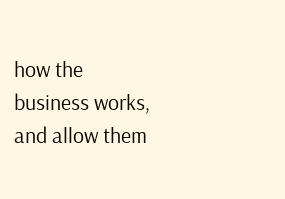how the business works, and allow them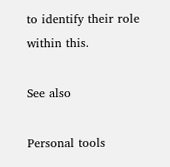to identify their role within this.

See also

Personal tools